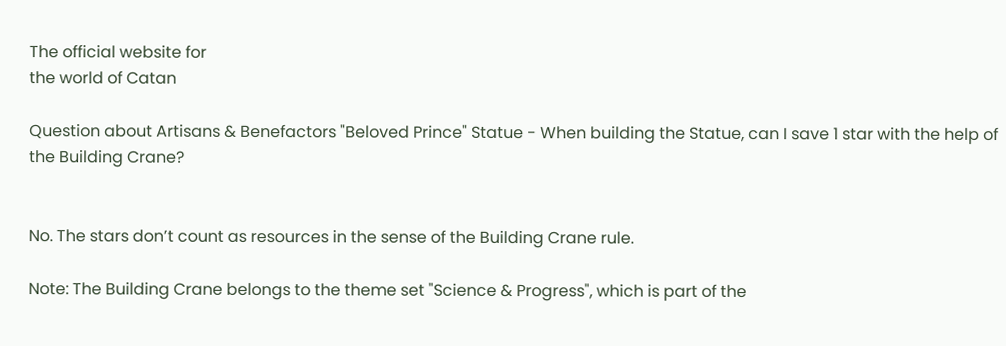The official website for
the world of Catan

Question about Artisans & Benefactors "Beloved Prince" Statue - When building the Statue, can I save 1 star with the help of the Building Crane?


No. The stars don’t count as resources in the sense of the Building Crane rule.

Note: The Building Crane belongs to the theme set "Science & Progress", which is part of the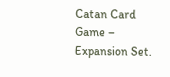Catan Card Game – Expansion Set.